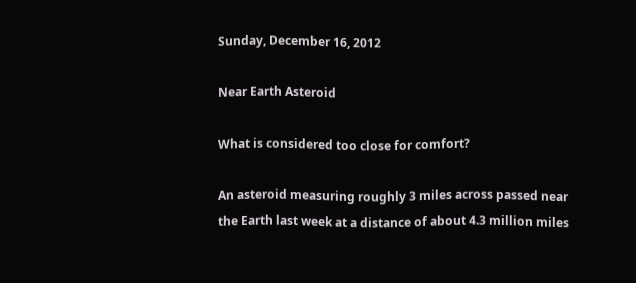Sunday, December 16, 2012

Near Earth Asteroid

What is considered too close for comfort?

An asteroid measuring roughly 3 miles across passed near the Earth last week at a distance of about 4.3 million miles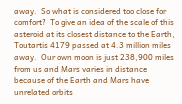away.  So what is considered too close for comfort?  To give an idea of the scale of this asteroid at its closest distance to the Earth, Toutartis 4179 passed at 4.3 million miles away.  Our own moon is just 238,900 miles from us and Mars varies in distance because of the Earth and Mars have unrelated orbits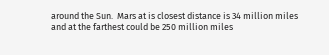around the Sun.  Mars at is closest distance is 34 million miles and at the farthest could be 250 million miles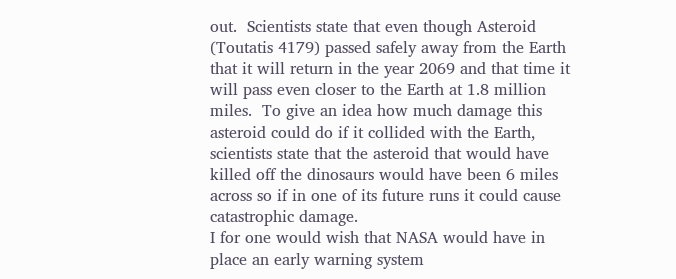out.  Scientists state that even though Asteroid (Toutatis 4179) passed safely away from the Earth that it will return in the year 2069 and that time it will pass even closer to the Earth at 1.8 million miles.  To give an idea how much damage this asteroid could do if it collided with the Earth,  scientists state that the asteroid that would have killed off the dinosaurs would have been 6 miles across so if in one of its future runs it could cause catastrophic damage.
I for one would wish that NASA would have in place an early warning system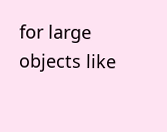for large objects like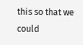this so that we could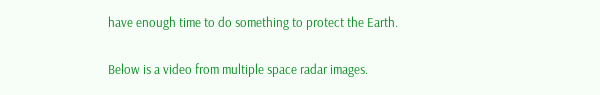have enough time to do something to protect the Earth.

Below is a video from multiple space radar images.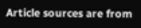Article sources are from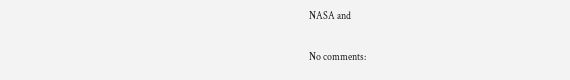NASA and

No comments: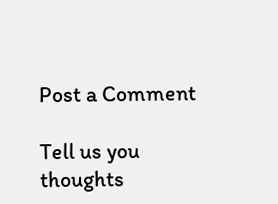Post a Comment

Tell us you thoughts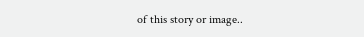of this story or image..